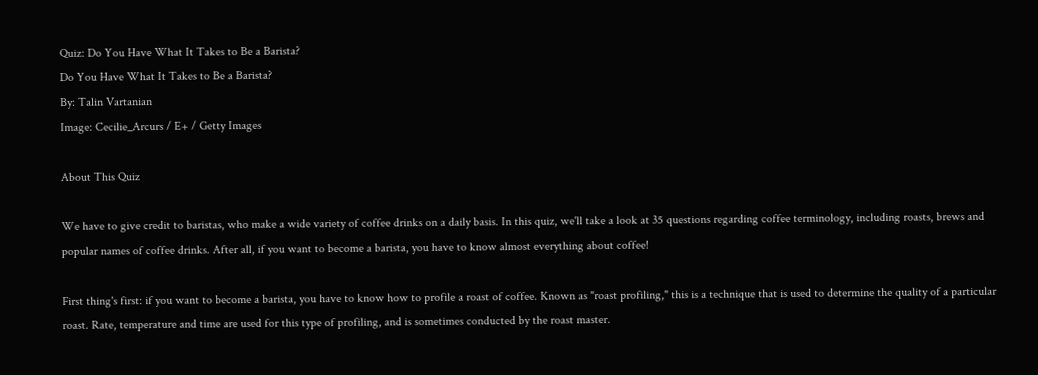Quiz: Do You Have What It Takes to Be a Barista?
Do You Have What It Takes to Be a Barista?
By: Talin Vartanian
Image: Cecilie_Arcurs / E+ / Getty Images

About This Quiz

We have to give credit to baristas, who make a wide variety of coffee drinks on a daily basis. In this quiz, we'll take a look at 35 questions regarding coffee terminology, including roasts, brews and popular names of coffee drinks. After all, if you want to become a barista, you have to know almost everything about coffee!

First thing's first: if you want to become a barista, you have to know how to profile a roast of coffee. Known as "roast profiling," this is a technique that is used to determine the quality of a particular roast. Rate, temperature and time are used for this type of profiling, and is sometimes conducted by the roast master.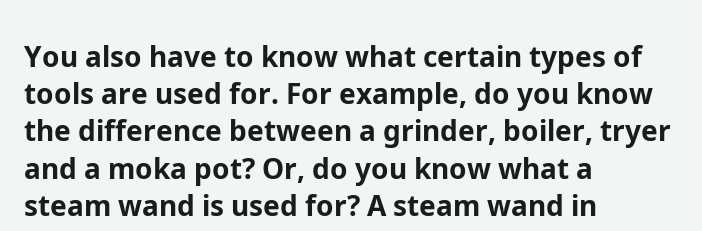You also have to know what certain types of tools are used for. For example, do you know the difference between a grinder, boiler, tryer and a moka pot? Or, do you know what a steam wand is used for? A steam wand in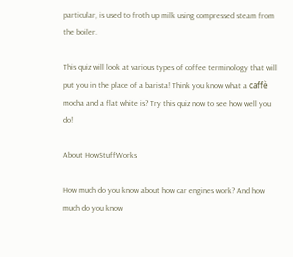particular, is used to froth up milk using compressed steam from the boiler.

This quiz will look at various types of coffee terminology that will put you in the place of a barista! Think you know what a caffè mocha and a flat white is? Try this quiz now to see how well you do!

About HowStuffWorks

How much do you know about how car engines work? And how much do you know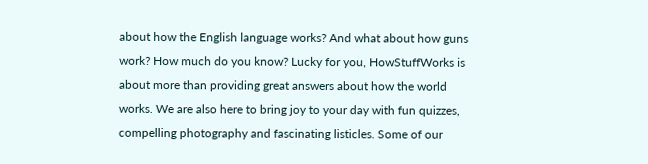about how the English language works? And what about how guns work? How much do you know? Lucky for you, HowStuffWorks is about more than providing great answers about how the world works. We are also here to bring joy to your day with fun quizzes, compelling photography and fascinating listicles. Some of our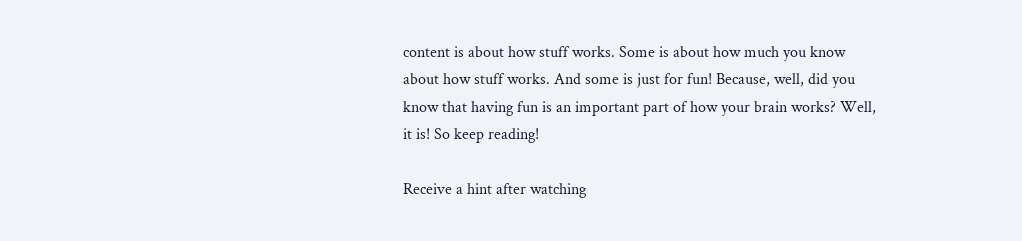content is about how stuff works. Some is about how much you know about how stuff works. And some is just for fun! Because, well, did you know that having fun is an important part of how your brain works? Well, it is! So keep reading!

Receive a hint after watching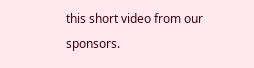this short video from our sponsors.